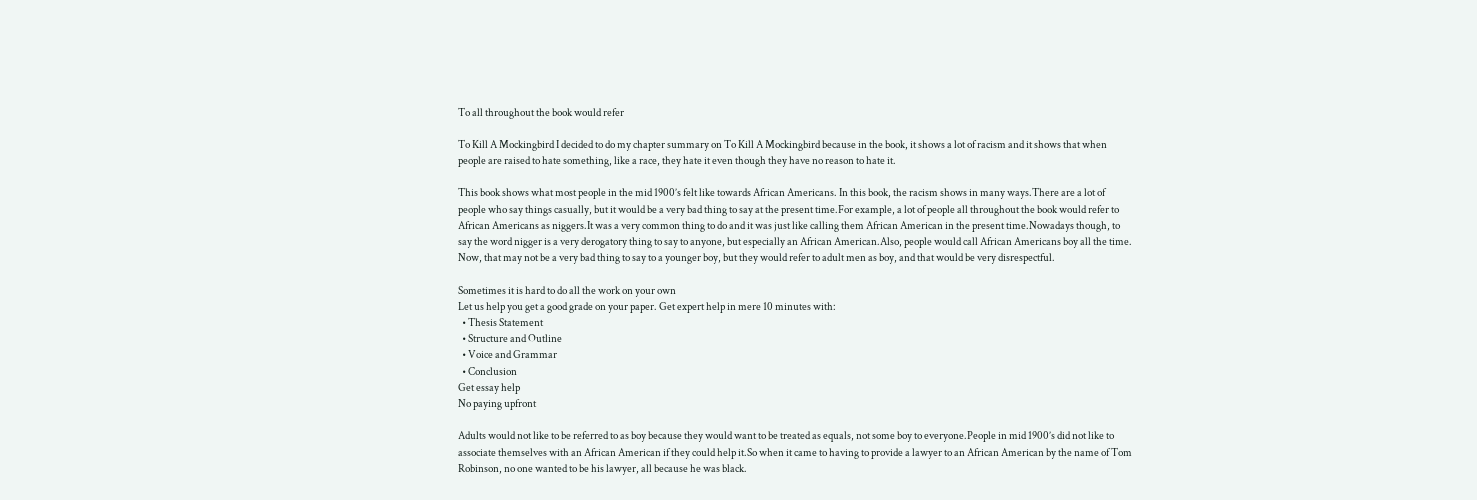To all throughout the book would refer

To Kill A Mockingbird I decided to do my chapter summary on To Kill A Mockingbird because in the book, it shows a lot of racism and it shows that when people are raised to hate something, like a race, they hate it even though they have no reason to hate it.

This book shows what most people in the mid 1900’s felt like towards African Americans. In this book, the racism shows in many ways.There are a lot of people who say things casually, but it would be a very bad thing to say at the present time.For example, a lot of people all throughout the book would refer to African Americans as niggers.It was a very common thing to do and it was just like calling them African American in the present time.Nowadays though, to say the word nigger is a very derogatory thing to say to anyone, but especially an African American.Also, people would call African Americans boy all the time. Now, that may not be a very bad thing to say to a younger boy, but they would refer to adult men as boy, and that would be very disrespectful.

Sometimes it is hard to do all the work on your own
Let us help you get a good grade on your paper. Get expert help in mere 10 minutes with:
  • Thesis Statement
  • Structure and Outline
  • Voice and Grammar
  • Conclusion
Get essay help
No paying upfront

Adults would not like to be referred to as boy because they would want to be treated as equals, not some boy to everyone.People in mid 1900’s did not like to associate themselves with an African American if they could help it.So when it came to having to provide a lawyer to an African American by the name of Tom Robinson, no one wanted to be his lawyer, all because he was black.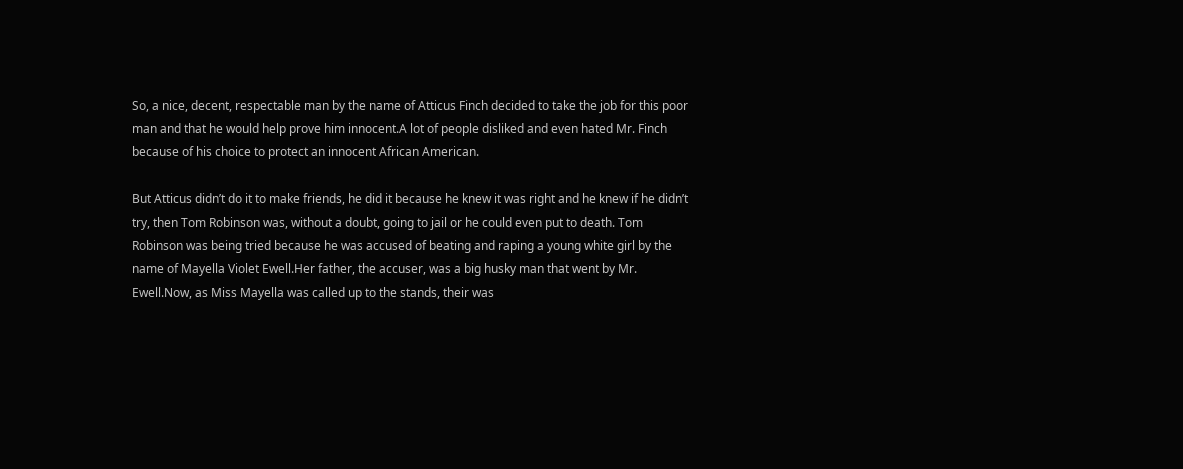So, a nice, decent, respectable man by the name of Atticus Finch decided to take the job for this poor man and that he would help prove him innocent.A lot of people disliked and even hated Mr. Finch because of his choice to protect an innocent African American.

But Atticus didn’t do it to make friends, he did it because he knew it was right and he knew if he didn’t try, then Tom Robinson was, without a doubt, going to jail or he could even put to death. Tom Robinson was being tried because he was accused of beating and raping a young white girl by the name of Mayella Violet Ewell.Her father, the accuser, was a big husky man that went by Mr. Ewell.Now, as Miss Mayella was called up to the stands, their was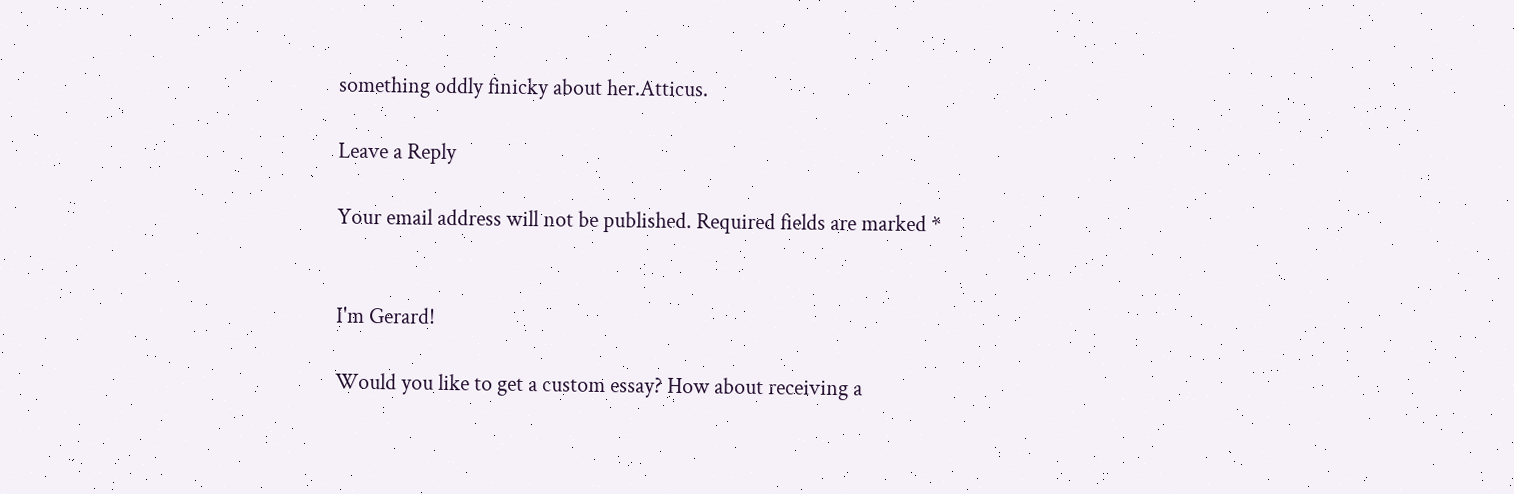something oddly finicky about her.Atticus.

Leave a Reply

Your email address will not be published. Required fields are marked *


I'm Gerard!

Would you like to get a custom essay? How about receiving a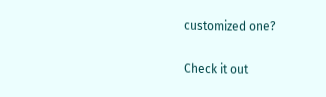customized one?

Check it out